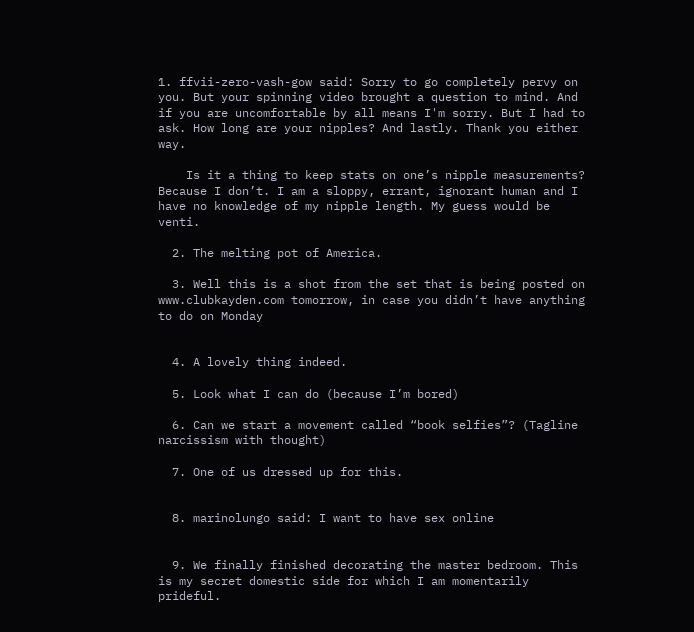1. ffvii-zero-vash-gow said: Sorry to go completely pervy on you. But your spinning video brought a question to mind. And if you are uncomfortable by all means I'm sorry. But I had to ask. How long are your nipples? And lastly. Thank you either way.

    Is it a thing to keep stats on one’s nipple measurements? Because I don’t. I am a sloppy, errant, ignorant human and I have no knowledge of my nipple length. My guess would be venti.

  2. The melting pot of America.

  3. Well this is a shot from the set that is being posted on www.clubkayden.com tomorrow, in case you didn’t have anything to do on Monday


  4. A lovely thing indeed.

  5. Look what I can do (because I’m bored)

  6. Can we start a movement called “book selfies”? (Tagline narcissism with thought)

  7. One of us dressed up for this.


  8. marinolungo said: I want to have sex online


  9. We finally finished decorating the master bedroom. This is my secret domestic side for which I am momentarily prideful.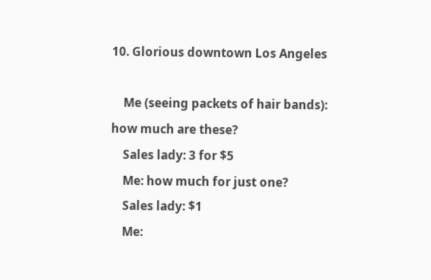10. Glorious downtown Los Angeles

    Me (seeing packets of hair bands): how much are these?
    Sales lady: 3 for $5
    Me: how much for just one?
    Sales lady: $1
    Me: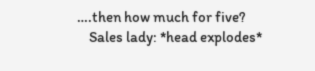….then how much for five?
    Sales lady: *head explodes*